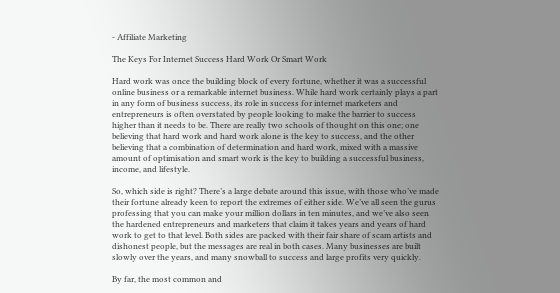- Affiliate Marketing

The Keys For Internet Success Hard Work Or Smart Work

Hard work was once the building block of every fortune, whether it was a successful online business or a remarkable internet business. While hard work certainly plays a part in any form of business success, its role in success for internet marketers and entrepreneurs is often overstated by people looking to make the barrier to success higher than it needs to be. There are really two schools of thought on this one; one believing that hard work and hard work alone is the key to success, and the other believing that a combination of determination and hard work, mixed with a massive amount of optimisation and smart work is the key to building a successful business, income, and lifestyle.

So, which side is right? There’s a large debate around this issue, with those who’ve made their fortune already keen to report the extremes of either side. We’ve all seen the gurus professing that you can make your million dollars in ten minutes, and we’ve also seen the hardened entrepreneurs and marketers that claim it takes years and years of hard work to get to that level. Both sides are packed with their fair share of scam artists and dishonest people, but the messages are real in both cases. Many businesses are built slowly over the years, and many snowball to success and large profits very quickly.

By far, the most common and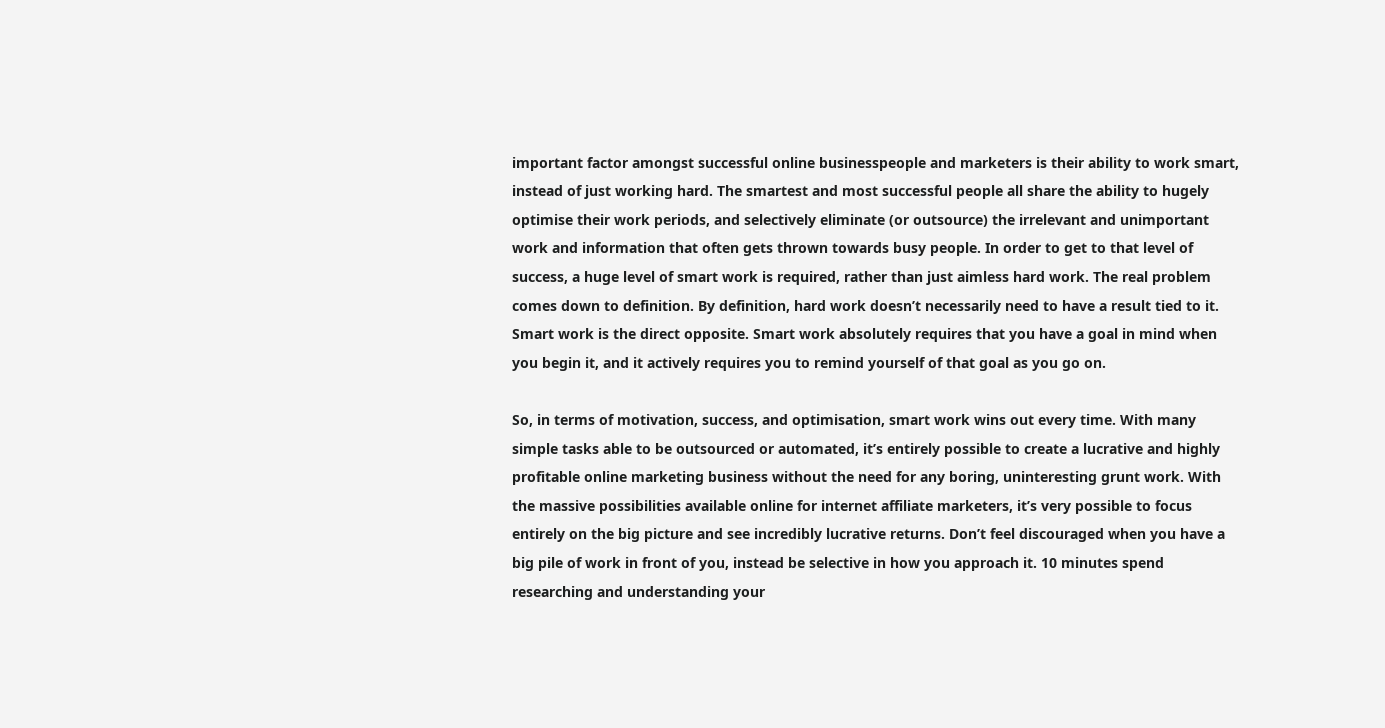important factor amongst successful online businesspeople and marketers is their ability to work smart, instead of just working hard. The smartest and most successful people all share the ability to hugely optimise their work periods, and selectively eliminate (or outsource) the irrelevant and unimportant work and information that often gets thrown towards busy people. In order to get to that level of success, a huge level of smart work is required, rather than just aimless hard work. The real problem comes down to definition. By definition, hard work doesn’t necessarily need to have a result tied to it. Smart work is the direct opposite. Smart work absolutely requires that you have a goal in mind when you begin it, and it actively requires you to remind yourself of that goal as you go on.

So, in terms of motivation, success, and optimisation, smart work wins out every time. With many simple tasks able to be outsourced or automated, it’s entirely possible to create a lucrative and highly profitable online marketing business without the need for any boring, uninteresting grunt work. With the massive possibilities available online for internet affiliate marketers, it’s very possible to focus entirely on the big picture and see incredibly lucrative returns. Don’t feel discouraged when you have a big pile of work in front of you, instead be selective in how you approach it. 10 minutes spend researching and understanding your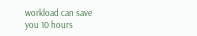workload can save you 10 hours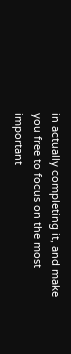in actually completing it, and make you free to focus on the most important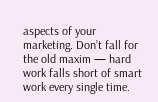aspects of your marketing. Don’t fall for the old maxim — hard work falls short of smart work every single time.